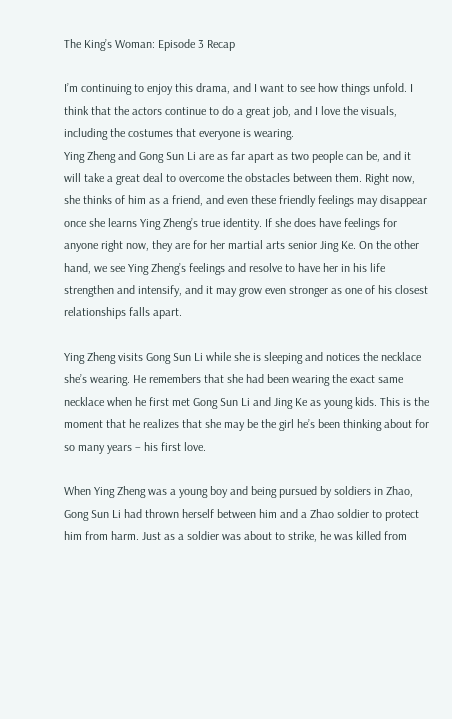The King’s Woman: Episode 3 Recap

I’m continuing to enjoy this drama, and I want to see how things unfold. I think that the actors continue to do a great job, and I love the visuals, including the costumes that everyone is wearing.
Ying Zheng and Gong Sun Li are as far apart as two people can be, and it will take a great deal to overcome the obstacles between them. Right now, she thinks of him as a friend, and even these friendly feelings may disappear once she learns Ying Zheng’s true identity. If she does have feelings for anyone right now, they are for her martial arts senior Jing Ke. On the other hand, we see Ying Zheng’s feelings and resolve to have her in his life strengthen and intensify, and it may grow even stronger as one of his closest relationships falls apart.

Ying Zheng visits Gong Sun Li while she is sleeping and notices the necklace she’s wearing. He remembers that she had been wearing the exact same necklace when he first met Gong Sun Li and Jing Ke as young kids. This is the moment that he realizes that she may be the girl he’s been thinking about for so many years – his first love.

When Ying Zheng was a young boy and being pursued by soldiers in Zhao, Gong Sun Li had thrown herself between him and a Zhao soldier to protect him from harm. Just as a soldier was about to strike, he was killed from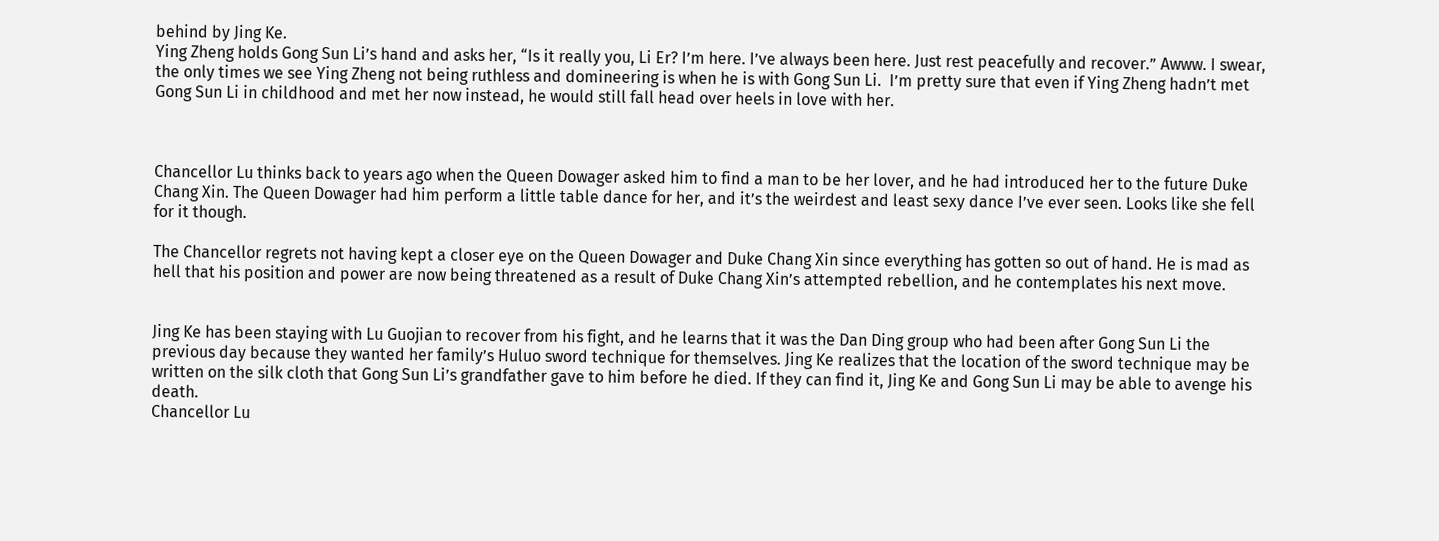behind by Jing Ke.
Ying Zheng holds Gong Sun Li’s hand and asks her, “Is it really you, Li Er? I’m here. I’ve always been here. Just rest peacefully and recover.” Awww. I swear, the only times we see Ying Zheng not being ruthless and domineering is when he is with Gong Sun Li.  I’m pretty sure that even if Ying Zheng hadn’t met Gong Sun Li in childhood and met her now instead, he would still fall head over heels in love with her.



Chancellor Lu thinks back to years ago when the Queen Dowager asked him to find a man to be her lover, and he had introduced her to the future Duke Chang Xin. The Queen Dowager had him perform a little table dance for her, and it’s the weirdest and least sexy dance I’ve ever seen. Looks like she fell for it though.

The Chancellor regrets not having kept a closer eye on the Queen Dowager and Duke Chang Xin since everything has gotten so out of hand. He is mad as hell that his position and power are now being threatened as a result of Duke Chang Xin’s attempted rebellion, and he contemplates his next move.


Jing Ke has been staying with Lu Guojian to recover from his fight, and he learns that it was the Dan Ding group who had been after Gong Sun Li the previous day because they wanted her family’s Huluo sword technique for themselves. Jing Ke realizes that the location of the sword technique may be written on the silk cloth that Gong Sun Li’s grandfather gave to him before he died. If they can find it, Jing Ke and Gong Sun Li may be able to avenge his death.
Chancellor Lu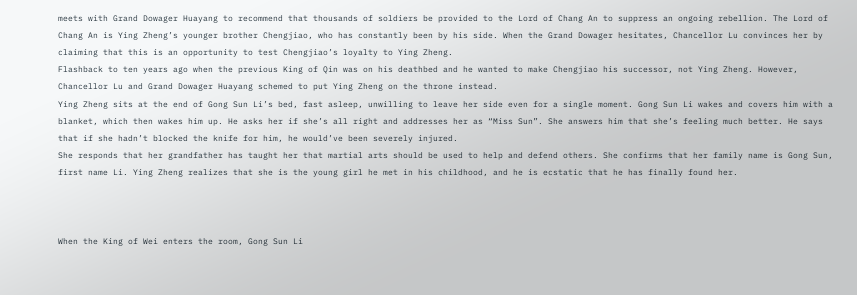meets with Grand Dowager Huayang to recommend that thousands of soldiers be provided to the Lord of Chang An to suppress an ongoing rebellion. The Lord of Chang An is Ying Zheng’s younger brother Chengjiao, who has constantly been by his side. When the Grand Dowager hesitates, Chancellor Lu convinces her by claiming that this is an opportunity to test Chengjiao’s loyalty to Ying Zheng.
Flashback to ten years ago when the previous King of Qin was on his deathbed and he wanted to make Chengjiao his successor, not Ying Zheng. However, Chancellor Lu and Grand Dowager Huayang schemed to put Ying Zheng on the throne instead.
Ying Zheng sits at the end of Gong Sun Li’s bed, fast asleep, unwilling to leave her side even for a single moment. Gong Sun Li wakes and covers him with a blanket, which then wakes him up. He asks her if she’s all right and addresses her as “Miss Sun”. She answers him that she’s feeling much better. He says that if she hadn’t blocked the knife for him, he would’ve been severely injured.
She responds that her grandfather has taught her that martial arts should be used to help and defend others. She confirms that her family name is Gong Sun, first name Li. Ying Zheng realizes that she is the young girl he met in his childhood, and he is ecstatic that he has finally found her.



When the King of Wei enters the room, Gong Sun Li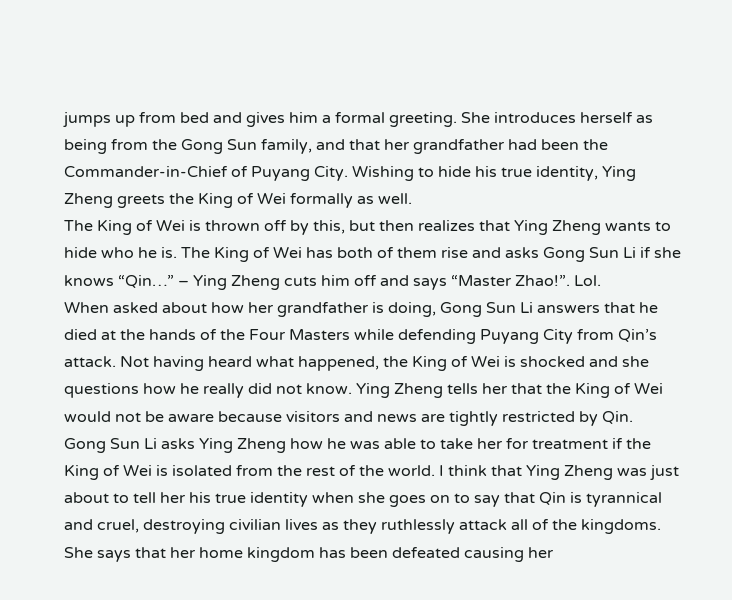jumps up from bed and gives him a formal greeting. She introduces herself as being from the Gong Sun family, and that her grandfather had been the Commander-in-Chief of Puyang City. Wishing to hide his true identity, Ying Zheng greets the King of Wei formally as well.
The King of Wei is thrown off by this, but then realizes that Ying Zheng wants to hide who he is. The King of Wei has both of them rise and asks Gong Sun Li if she knows “Qin…” – Ying Zheng cuts him off and says “Master Zhao!”. Lol.
When asked about how her grandfather is doing, Gong Sun Li answers that he died at the hands of the Four Masters while defending Puyang City from Qin’s attack. Not having heard what happened, the King of Wei is shocked and she questions how he really did not know. Ying Zheng tells her that the King of Wei would not be aware because visitors and news are tightly restricted by Qin.
Gong Sun Li asks Ying Zheng how he was able to take her for treatment if the King of Wei is isolated from the rest of the world. I think that Ying Zheng was just about to tell her his true identity when she goes on to say that Qin is tyrannical and cruel, destroying civilian lives as they ruthlessly attack all of the kingdoms. She says that her home kingdom has been defeated causing her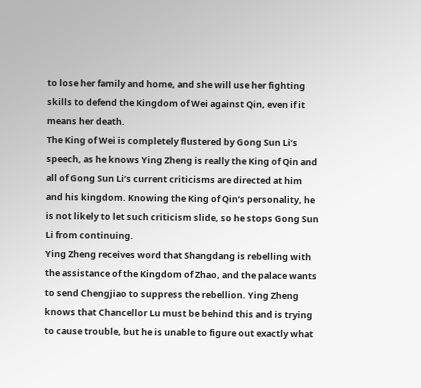to lose her family and home, and she will use her fighting skills to defend the Kingdom of Wei against Qin, even if it means her death.
The King of Wei is completely flustered by Gong Sun Li’s speech, as he knows Ying Zheng is really the King of Qin and all of Gong Sun Li’s current criticisms are directed at him and his kingdom. Knowing the King of Qin’s personality, he is not likely to let such criticism slide, so he stops Gong Sun Li from continuing.
Ying Zheng receives word that Shangdang is rebelling with the assistance of the Kingdom of Zhao, and the palace wants to send Chengjiao to suppress the rebellion. Ying Zheng knows that Chancellor Lu must be behind this and is trying to cause trouble, but he is unable to figure out exactly what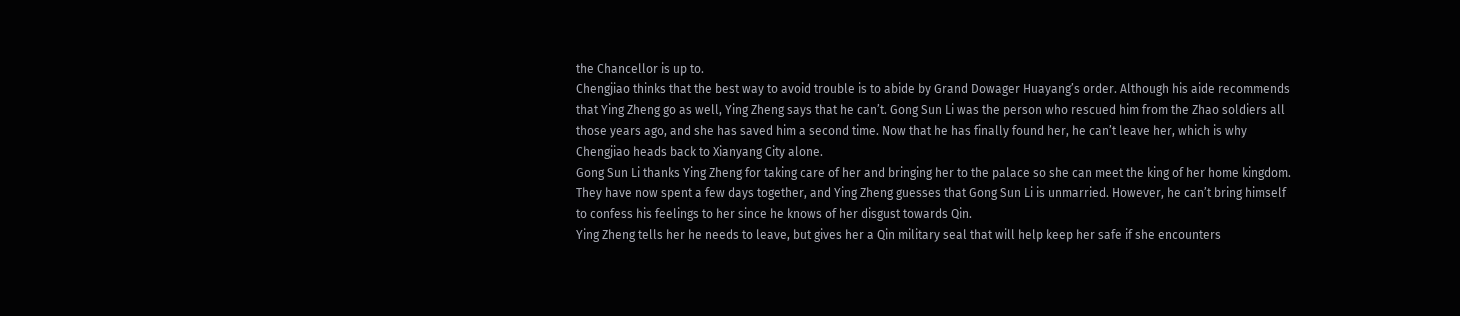the Chancellor is up to.
Chengjiao thinks that the best way to avoid trouble is to abide by Grand Dowager Huayang’s order. Although his aide recommends that Ying Zheng go as well, Ying Zheng says that he can’t. Gong Sun Li was the person who rescued him from the Zhao soldiers all those years ago, and she has saved him a second time. Now that he has finally found her, he can’t leave her, which is why Chengjiao heads back to Xianyang City alone.
Gong Sun Li thanks Ying Zheng for taking care of her and bringing her to the palace so she can meet the king of her home kingdom. They have now spent a few days together, and Ying Zheng guesses that Gong Sun Li is unmarried. However, he can’t bring himself to confess his feelings to her since he knows of her disgust towards Qin.
Ying Zheng tells her he needs to leave, but gives her a Qin military seal that will help keep her safe if she encounters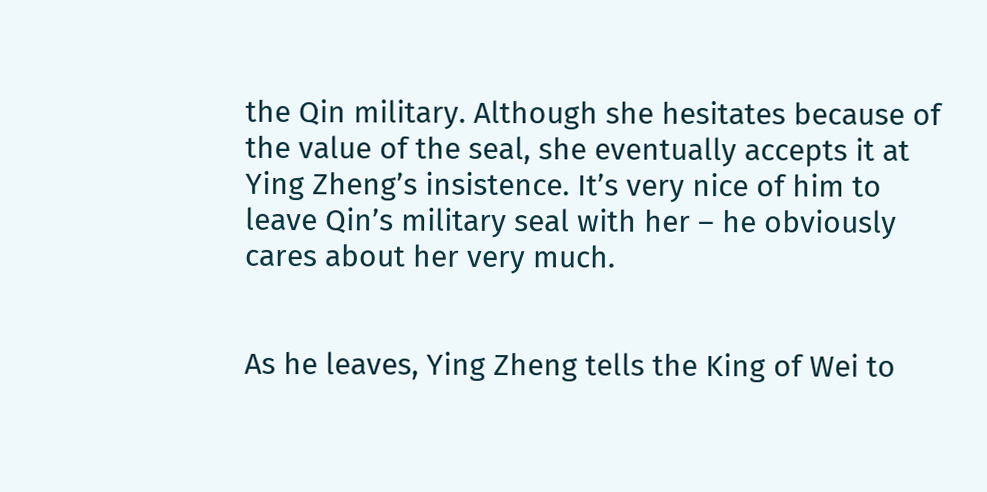the Qin military. Although she hesitates because of the value of the seal, she eventually accepts it at Ying Zheng’s insistence. It’s very nice of him to leave Qin’s military seal with her – he obviously cares about her very much.


As he leaves, Ying Zheng tells the King of Wei to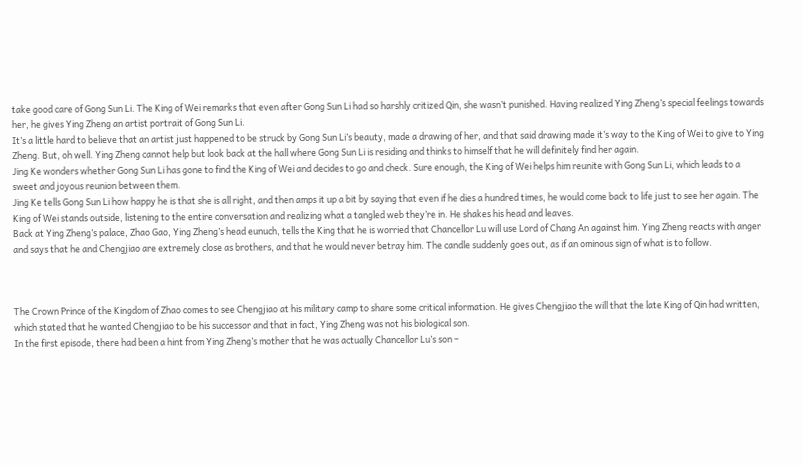take good care of Gong Sun Li. The King of Wei remarks that even after Gong Sun Li had so harshly critized Qin, she wasn’t punished. Having realized Ying Zheng’s special feelings towards her, he gives Ying Zheng an artist portrait of Gong Sun Li.
It’s a little hard to believe that an artist just happened to be struck by Gong Sun Li’s beauty, made a drawing of her, and that said drawing made it’s way to the King of Wei to give to Ying Zheng. But, oh well. Ying Zheng cannot help but look back at the hall where Gong Sun Li is residing and thinks to himself that he will definitely find her again.
Jing Ke wonders whether Gong Sun Li has gone to find the King of Wei and decides to go and check. Sure enough, the King of Wei helps him reunite with Gong Sun Li, which leads to a sweet and joyous reunion between them.
Jing Ke tells Gong Sun Li how happy he is that she is all right, and then amps it up a bit by saying that even if he dies a hundred times, he would come back to life just to see her again. The King of Wei stands outside, listening to the entire conversation and realizing what a tangled web they’re in. He shakes his head and leaves.
Back at Ying Zheng’s palace, Zhao Gao, Ying Zheng’s head eunuch, tells the King that he is worried that Chancellor Lu will use Lord of Chang An against him. Ying Zheng reacts with anger and says that he and Chengjiao are extremely close as brothers, and that he would never betray him. The candle suddenly goes out, as if an ominous sign of what is to follow.



The Crown Prince of the Kingdom of Zhao comes to see Chengjiao at his military camp to share some critical information. He gives Chengjiao the will that the late King of Qin had written, which stated that he wanted Chengjiao to be his successor and that in fact, Ying Zheng was not his biological son.
In the first episode, there had been a hint from Ying Zheng’s mother that he was actually Chancellor Lu’s son –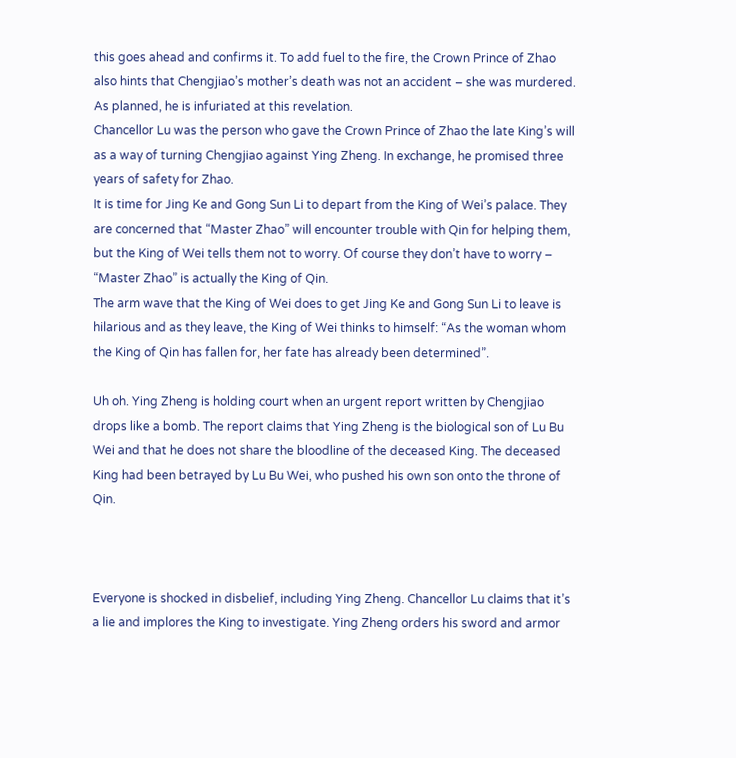this goes ahead and confirms it. To add fuel to the fire, the Crown Prince of Zhao also hints that Chengjiao’s mother’s death was not an accident – she was murdered. As planned, he is infuriated at this revelation.
Chancellor Lu was the person who gave the Crown Prince of Zhao the late King’s will as a way of turning Chengjiao against Ying Zheng. In exchange, he promised three years of safety for Zhao.
It is time for Jing Ke and Gong Sun Li to depart from the King of Wei’s palace. They are concerned that “Master Zhao” will encounter trouble with Qin for helping them, but the King of Wei tells them not to worry. Of course they don’t have to worry – “Master Zhao” is actually the King of Qin.
The arm wave that the King of Wei does to get Jing Ke and Gong Sun Li to leave is hilarious and as they leave, the King of Wei thinks to himself: “As the woman whom the King of Qin has fallen for, her fate has already been determined”.

Uh oh. Ying Zheng is holding court when an urgent report written by Chengjiao drops like a bomb. The report claims that Ying Zheng is the biological son of Lu Bu Wei and that he does not share the bloodline of the deceased King. The deceased King had been betrayed by Lu Bu Wei, who pushed his own son onto the throne of Qin.



Everyone is shocked in disbelief, including Ying Zheng. Chancellor Lu claims that it’s a lie and implores the King to investigate. Ying Zheng orders his sword and armor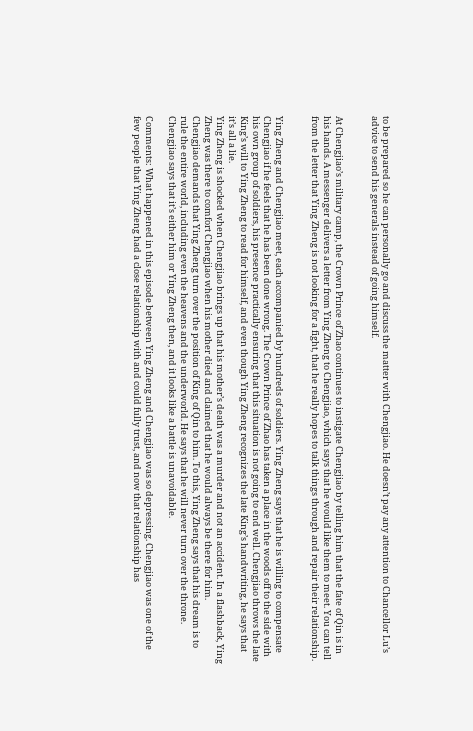to be prepared so he can personally go and discuss the matter with Chengjiao. He doesn’t pay any attention to Chancellor Lu’s advice to send his generals instead of going himself.


At Chengjiao’s military camp, the Crown Prince of Zhao continues to instigate Chengjiao by telling him that the fate of Qin is in his hands. A messenger delivers a letter from Ying Zheng to Chengjiao, which says that he would like them to meet. You can tell from the letter that Ying Zheng is not looking for a fight, that he really hopes to talk things through and repair their relationship.


Ying Zheng and Chengjiao meet, each accompanied by hundreds of soldiers. Ying Zheng says that he is willing to compensate Chengjiao if he feels that he has been done wrong. The Crown Prince of Zhao has taken a place in the woods off to the side with his own group of soldiers, his presence practically ensuring that this situation is not going to end well. Chengjiao throws the late King’s will to Ying Zheng to read for himself, and even though Ying Zheng recognizes the late King’s handwriting, he says that it’s all a lie.
Ying Zheng is shocked when Chengjiao brings up that his mother’s death was a murder and not an accident. In a flashback, Ying Zheng was there to comfort Chengjiao when his mother died and claimed that he would always be there for him.
Chengjiao demands that Ying Zheng turn over the position of King of Qin to him. To this, Ying Zheng says that his dream is to rule the entire world, including even the heavens and the underworld. He says that he will never turn over the throne. Chengjiao says that it’s either him or Ying Zheng then, and it looks like a battle is unavoidable.

Comments: What happened in this episode between Ying Zheng and Chengjiao was so depressing. Chengjiao was one of the few people that Ying Zheng had a close relationship with and could fully trust, and now that relationship has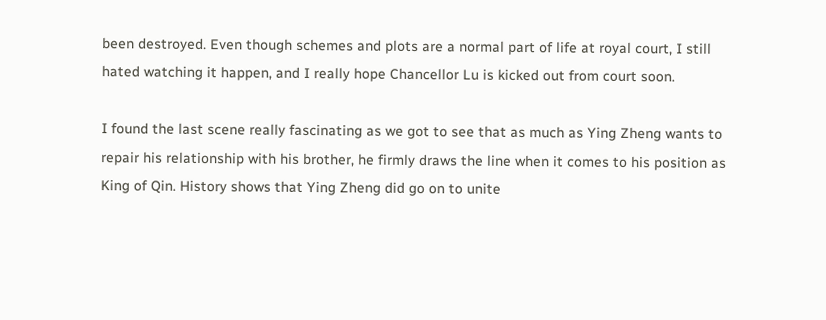been destroyed. Even though schemes and plots are a normal part of life at royal court, I still hated watching it happen, and I really hope Chancellor Lu is kicked out from court soon.

I found the last scene really fascinating as we got to see that as much as Ying Zheng wants to repair his relationship with his brother, he firmly draws the line when it comes to his position as King of Qin. History shows that Ying Zheng did go on to unite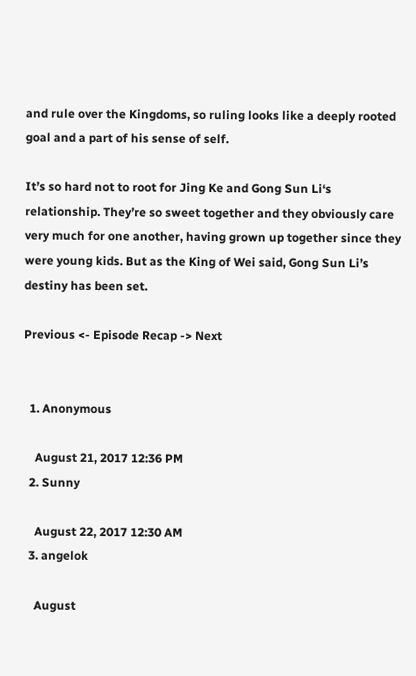and rule over the Kingdoms, so ruling looks like a deeply rooted goal and a part of his sense of self.

It’s so hard not to root for Jing Ke and Gong Sun Li‘s relationship. They’re so sweet together and they obviously care very much for one another, having grown up together since they were young kids. But as the King of Wei said, Gong Sun Li’s destiny has been set.

Previous <- Episode Recap -> Next


  1. Anonymous

    August 21, 2017 12:36 PM
  2. Sunny

    August 22, 2017 12:30 AM
  3. angelok

    August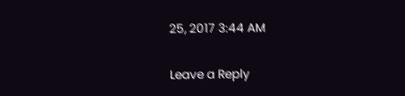25, 2017 3:44 AM

Leave a Reply